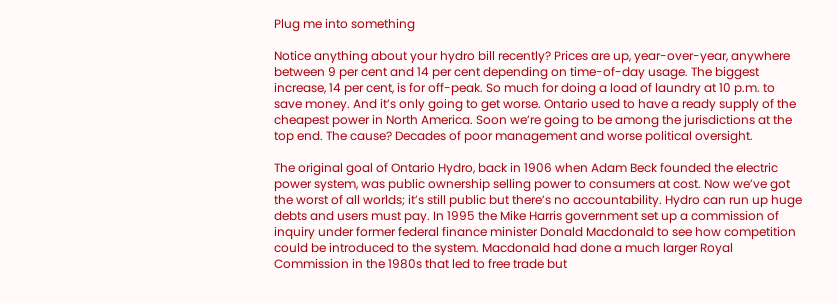Plug me into something

Notice anything about your hydro bill recently? Prices are up, year-over-year, anywhere between 9 per cent and 14 per cent depending on time-of-day usage. The biggest increase, 14 per cent, is for off-peak. So much for doing a load of laundry at 10 p.m. to save money. And it’s only going to get worse. Ontario used to have a ready supply of the cheapest power in North America. Soon we’re going to be among the jurisdictions at the top end. The cause? Decades of poor management and worse political oversight.

The original goal of Ontario Hydro, back in 1906 when Adam Beck founded the electric power system, was public ownership selling power to consumers at cost. Now we’ve got the worst of all worlds; it’s still public but there’s no accountability. Hydro can run up huge debts and users must pay. In 1995 the Mike Harris government set up a commission of inquiry under former federal finance minister Donald Macdonald to see how competition could be introduced to the system. Macdonald had done a much larger Royal Commission in the 1980s that led to free trade but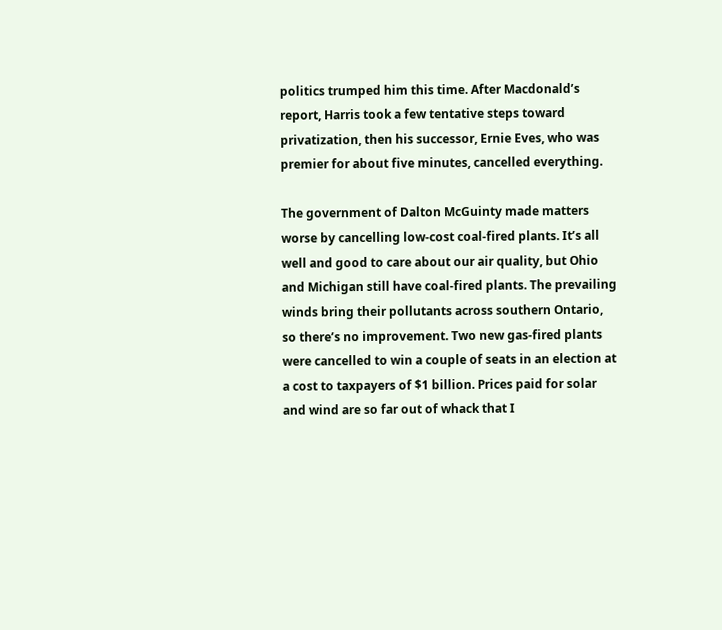politics trumped him this time. After Macdonald’s report, Harris took a few tentative steps toward privatization, then his successor, Ernie Eves, who was premier for about five minutes, cancelled everything.

The government of Dalton McGuinty made matters worse by cancelling low-cost coal-fired plants. It’s all well and good to care about our air quality, but Ohio and Michigan still have coal-fired plants. The prevailing winds bring their pollutants across southern Ontario, so there’s no improvement. Two new gas-fired plants were cancelled to win a couple of seats in an election at a cost to taxpayers of $1 billion. Prices paid for solar and wind are so far out of whack that I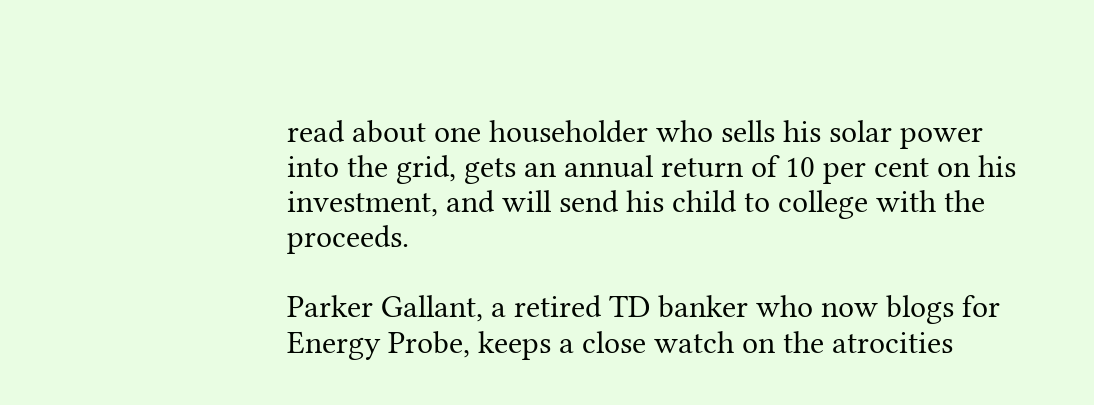read about one householder who sells his solar power into the grid, gets an annual return of 10 per cent on his investment, and will send his child to college with the proceeds.

Parker Gallant, a retired TD banker who now blogs for Energy Probe, keeps a close watch on the atrocities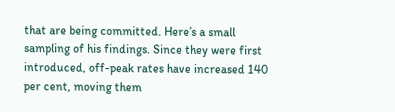that are being committed. Here’s a small sampling of his findings. Since they were first introduced, off-peak rates have increased 140 per cent, moving them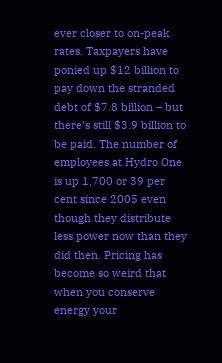ever closer to on-peak rates. Taxpayers have ponied up $12 billion to pay down the stranded debt of $7.8 billion – but there’s still $3.9 billion to be paid. The number of employees at Hydro One is up 1,700 or 39 per cent since 2005 even though they distribute less power now than they did then. Pricing has become so weird that when you conserve energy your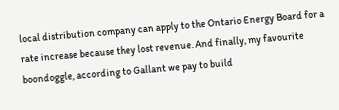local distribution company can apply to the Ontario Energy Board for a rate increase because they lost revenue. And finally, my favourite boondoggle, according to Gallant we pay to build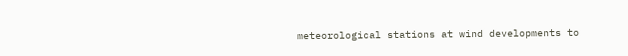meteorological stations at wind developments to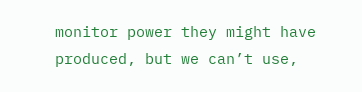monitor power they might have produced, but we can’t use,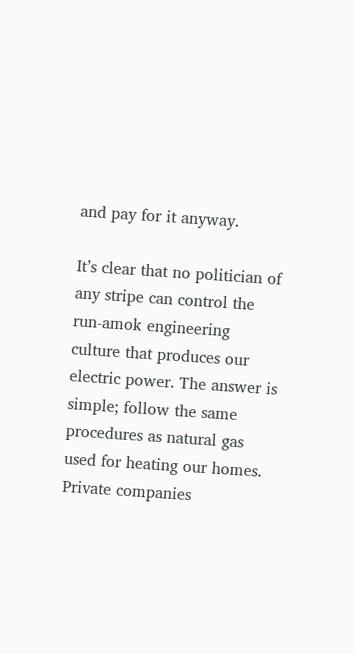and pay for it anyway.

It’s clear that no politician of any stripe can control the run-amok engineering culture that produces our electric power. The answer is simple; follow the same procedures as natural gas used for heating our homes. Private companies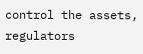control the assets, regulators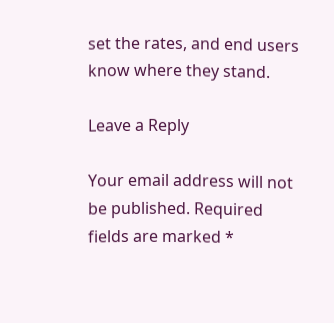set the rates, and end users know where they stand.

Leave a Reply

Your email address will not be published. Required fields are marked *